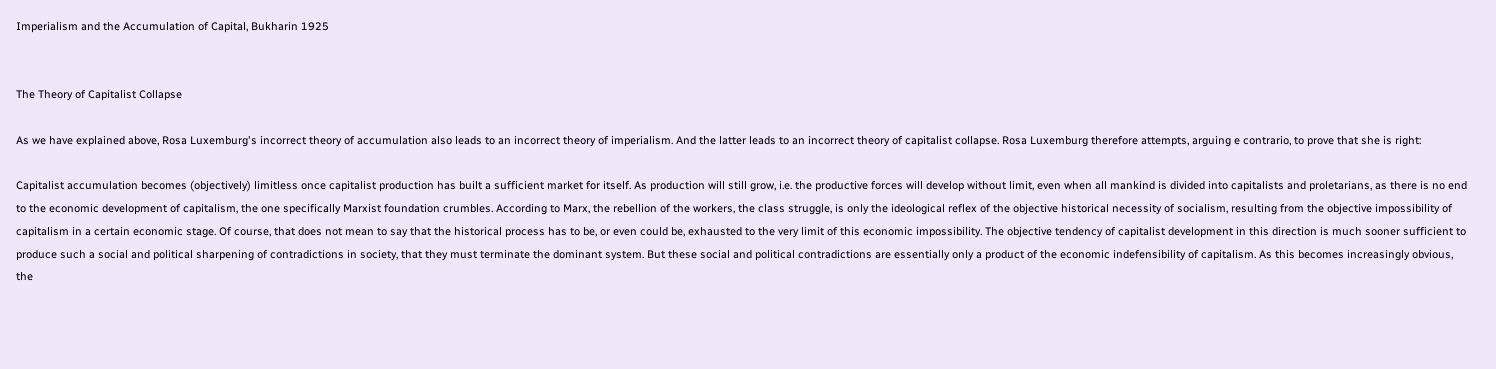Imperialism and the Accumulation of Capital, Bukharin 1925


The Theory of Capitalist Collapse

As we have explained above, Rosa Luxemburg's incorrect theory of accumulation also leads to an incorrect theory of imperialism. And the latter leads to an incorrect theory of capitalist collapse. Rosa Luxemburg therefore attempts, arguing e contrario, to prove that she is right:

Capitalist accumulation becomes (objectively) limitless once capitalist production has built a sufficient market for itself. As production will still grow, i.e. the productive forces will develop without limit, even when all mankind is divided into capitalists and proletarians, as there is no end to the economic development of capitalism, the one specifically Marxist foundation crumbles. According to Marx, the rebellion of the workers, the class struggle, is only the ideological reflex of the objective historical necessity of socialism, resulting from the objective impossibility of capitalism in a certain economic stage. Of course, that does not mean to say that the historical process has to be, or even could be, exhausted to the very limit of this economic impossibility. The objective tendency of capitalist development in this direction is much sooner sufficient to produce such a social and political sharpening of contradictions in society, that they must terminate the dominant system. But these social and political contradictions are essentially only a product of the economic indefensibility of capitalism. As this becomes increasingly obvious, the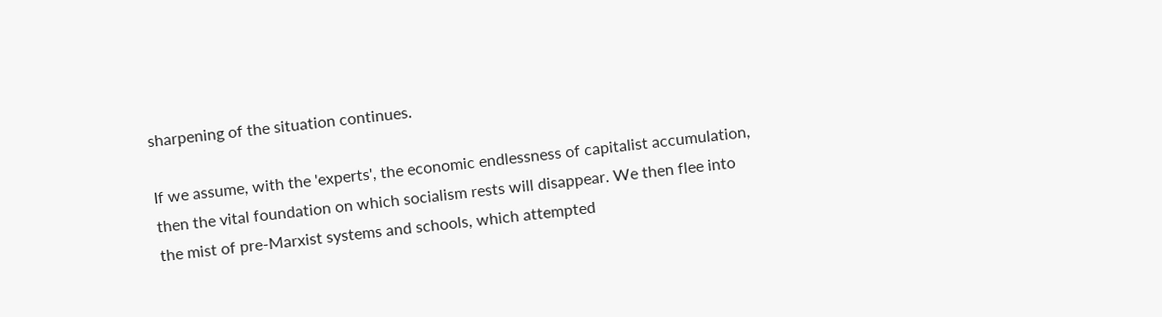sharpening of the situation continues.

If we assume, with the 'experts', the economic endlessness of capitalist accumulation, then the vital foundation on which socialism rests will disappear. We then flee into the mist of pre-Marxist systems and schools, which attempted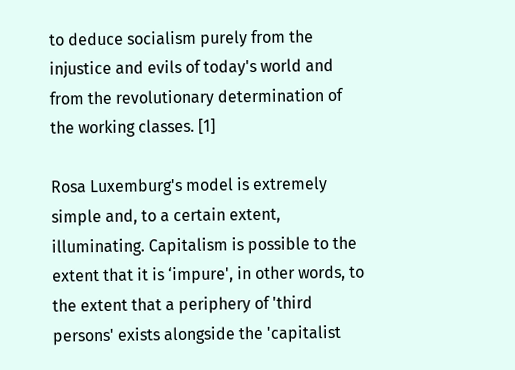to deduce socialism purely from the injustice and evils of today's world and from the revolutionary determination of the working classes. [1]

Rosa Luxemburg's model is extremely simple and, to a certain extent, illuminating. Capitalism is possible to the extent that it is ‘impure', in other words, to the extent that a periphery of 'third persons' exists alongside the 'capitalist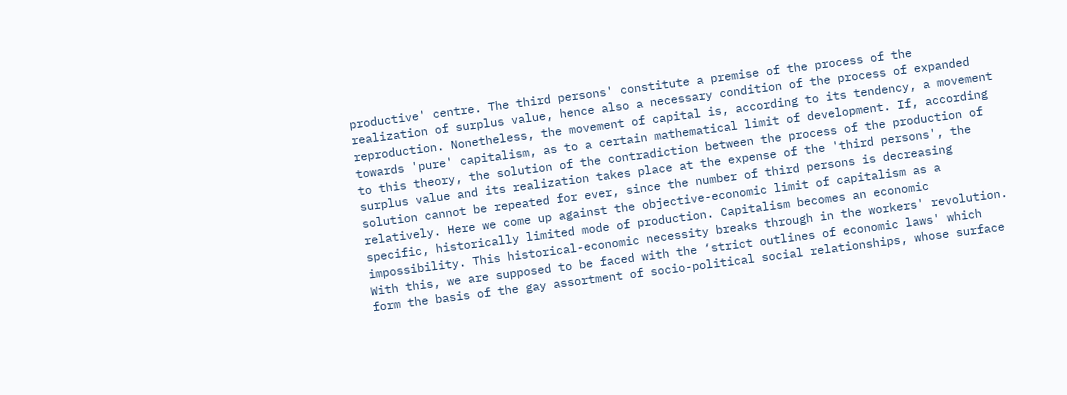productive' centre. The third persons' constitute a premise of the process of the realization of surplus value, hence also a necessary condition of the process of expanded reproduction. Nonetheless, the movement of capital is, according to its tendency, a movement towards 'pure' capitalism, as to a certain mathematical limit of development. If, according to this theory, the solution of the contradiction between the process of the production of surplus value and its realization takes place at the expense of the 'third persons', the solution cannot be repeated for ever, since the number of third persons is decreasing relatively. Here we come up against the objective-economic limit of capitalism as a specific, historically limited mode of production. Capitalism becomes an economic impossibility. This historical-economic necessity breaks through in the workers' revolution. With this, we are supposed to be faced with the ‘strict outlines of economic laws' which form the basis of the gay assortment of socio-political social relationships, whose surface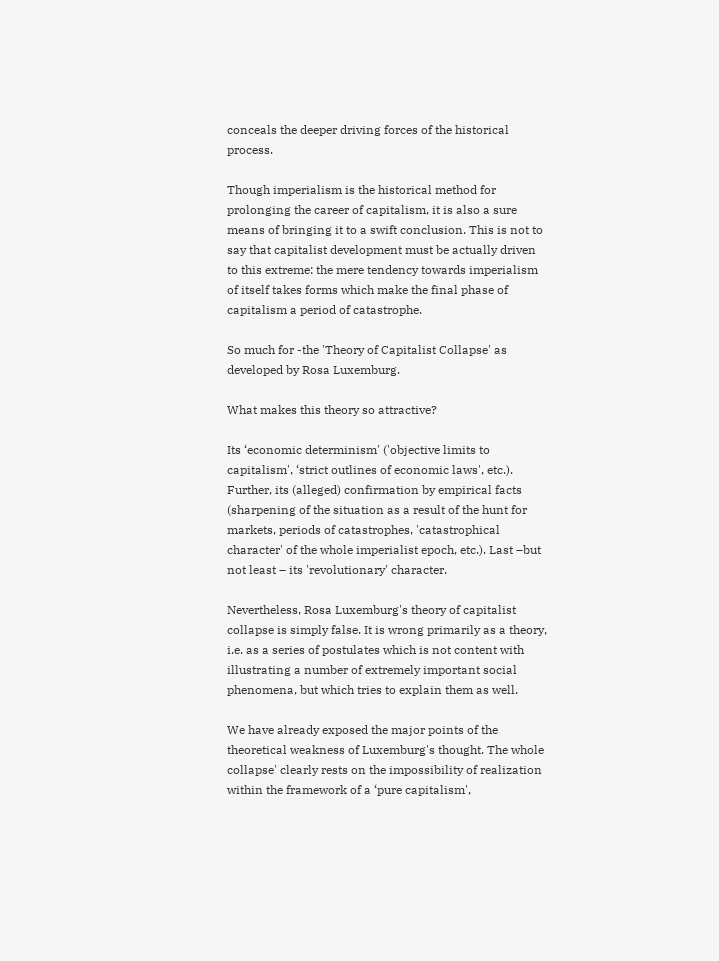conceals the deeper driving forces of the historical process.

Though imperialism is the historical method for prolonging the career of capitalism, it is also a sure means of bringing it to a swift conclusion. This is not to say that capitalist development must be actually driven to this extreme: the mere tendency towards imperialism of itself takes forms which make the final phase of capitalism a period of catastrophe.

So much for -the 'Theory of Capitalist Collapse' as developed by Rosa Luxemburg.

What makes this theory so attractive?

Its ‘economic determinism' ('objective limits to capitalism', ‘strict outlines of economic laws', etc.). Further, its (alleged) confirmation by empirical facts (sharpening of the situation as a result of the hunt for markets, periods of catastrophes, 'catastrophical character' of the whole imperialist epoch, etc.). Last –but not least – its 'revolutionary' character.

Nevertheless, Rosa Luxemburg's theory of capitalist collapse is simply false. It is wrong primarily as a theory, i.e. as a series of postulates which is not content with illustrating a number of extremely important social phenomena, but which tries to explain them as well.

We have already exposed the major points of the theoretical weakness of Luxemburg's thought. The whole collapse' clearly rests on the impossibility of realization within the framework of a ‘pure capitalism',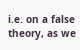i.e. on a false theory, as we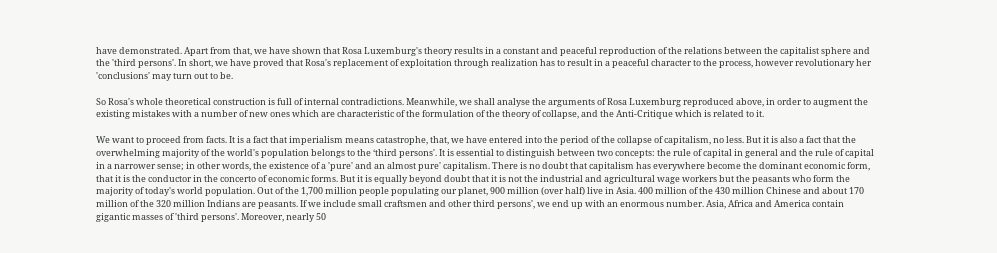have demonstrated. Apart from that, we have shown that Rosa Luxemburg's theory results in a constant and peaceful reproduction of the relations between the capitalist sphere and the 'third persons'. In short, we have proved that Rosa's replacement of exploitation through realization has to result in a peaceful character to the process, however revolutionary her 'conclusions' may turn out to be.

So Rosa's whole theoretical construction is full of internal contradictions. Meanwhile, we shall analyse the arguments of Rosa Luxemburg reproduced above, in order to augment the existing mistakes with a number of new ones which are characteristic of the formulation of the theory of collapse, and the Anti-Critique which is related to it.

We want to proceed from facts. It is a fact that imperialism means catastrophe, that, we have entered into the period of the collapse of capitalism, no less. But it is also a fact that the overwhelming majority of the world's population belongs to the ‘third persons'. It is essential to distinguish between two concepts: the rule of capital in general and the rule of capital in a narrower sense; in other words, the existence of a 'pure' and an almost pure' capitalism. There is no doubt that capitalism has everywhere become the dominant economic form, that it is the conductor in the concerto of economic forms. But it is equally beyond doubt that it is not the industrial and agricultural wage workers but the peasants who form the majority of today's world population. Out of the 1,700 million people populating our planet, 900 million (over half) live in Asia. 400 million of the 430 million Chinese and about 170 million of the 320 million Indians are peasants. If we include small craftsmen and other third persons', we end up with an enormous number. Asia, Africa and America contain gigantic masses of 'third persons'. Moreover, nearly 50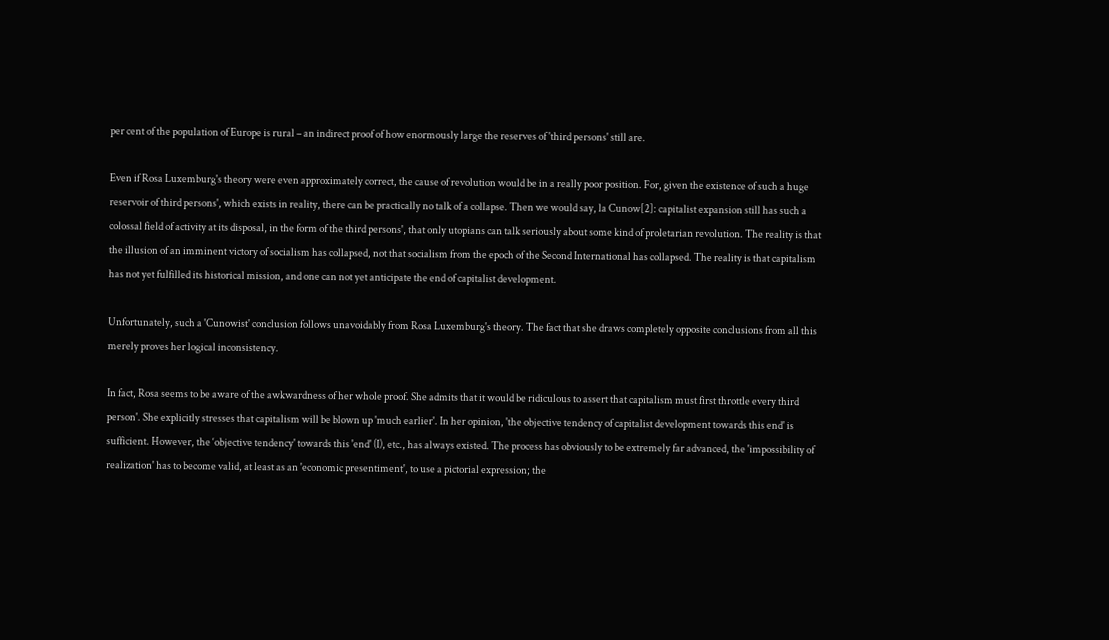per cent of the population of Europe is rural – an indirect proof of how enormously large the reserves of 'third persons' still are.

Even if Rosa Luxemburg's theory were even approximately correct, the cause of revolution would be in a really poor position. For, given the existence of such a huge reservoir of third persons', which exists in reality, there can be practically no talk of a collapse. Then we would say, la Cunow[2]: capitalist expansion still has such a colossal field of activity at its disposal, in the form of the third persons', that only utopians can talk seriously about some kind of proletarian revolution. The reality is that the illusion of an imminent victory of socialism has collapsed, not that socialism from the epoch of the Second International has collapsed. The reality is that capitalism has not yet fulfilled its historical mission, and one can not yet anticipate the end of capitalist development.

Unfortunately, such a 'Cunowist' conclusion follows unavoidably from Rosa Luxemburg's theory. The fact that she draws completely opposite conclusions from all this merely proves her logical inconsistency.

In fact, Rosa seems to be aware of the awkwardness of her whole proof. She admits that it would be ridiculous to assert that capitalism must first throttle every third person'. She explicitly stresses that capitalism will be blown up 'much earlier'. In her opinion, 'the objective tendency of capitalist development towards this end' is sufficient. However, the ‘objective tendency' towards this 'end' (I), etc., has always existed. The process has obviously to be extremely far advanced, the 'impossibility of realization' has to become valid, at least as an 'economic presentiment', to use a pictorial expression; the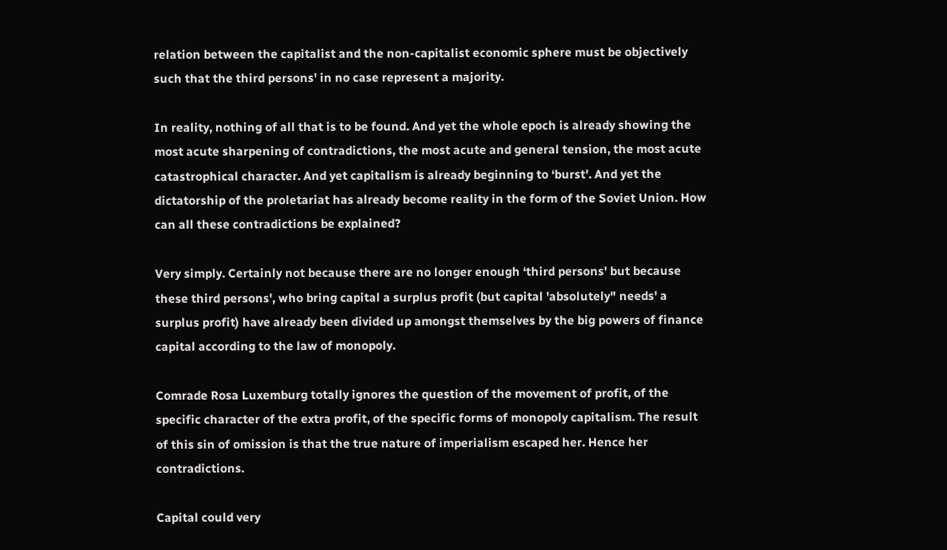relation between the capitalist and the non-capitalist economic sphere must be objectively such that the third persons' in no case represent a majority.

In reality, nothing of all that is to be found. And yet the whole epoch is already showing the most acute sharpening of contradictions, the most acute and general tension, the most acute catastrophical character. And yet capitalism is already beginning to ‘burst'. And yet the dictatorship of the proletariat has already become reality in the form of the Soviet Union. How can all these contradictions be explained?

Very simply. Certainly not because there are no longer enough ‘third persons' but because these third persons', who bring capital a surplus profit (but capital 'absolutely" needs' a surplus profit) have already been divided up amongst themselves by the big powers of finance capital according to the law of monopoly.

Comrade Rosa Luxemburg totally ignores the question of the movement of profit, of the specific character of the extra profit, of the specific forms of monopoly capitalism. The result of this sin of omission is that the true nature of imperialism escaped her. Hence her contradictions.

Capital could very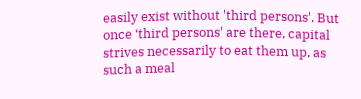easily exist without 'third persons'. But once ‘third persons' are there, capital strives necessarily to eat them up, as such a meal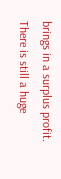brings in a surplus profit. There is still a huge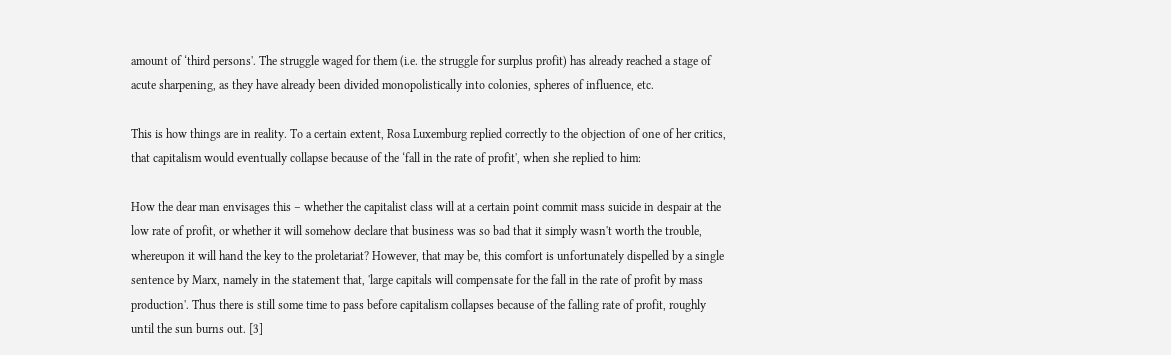amount of ‘third persons'. The struggle waged for them (i.e. the struggle for surplus profit) has already reached a stage of acute sharpening, as they have already been divided monopolistically into colonies, spheres of influence, etc.

This is how things are in reality. To a certain extent, Rosa Luxemburg replied correctly to the objection of one of her critics, that capitalism would eventually collapse because of the ‘fall in the rate of profit', when she replied to him:

How the dear man envisages this – whether the capitalist class will at a certain point commit mass suicide in despair at the low rate of profit, or whether it will somehow declare that business was so bad that it simply wasn't worth the trouble, whereupon it will hand the key to the proletariat? However, that may be, this comfort is unfortunately dispelled by a single sentence by Marx, namely in the statement that, 'large capitals will compensate for the fall in the rate of profit by mass production'. Thus there is still some time to pass before capitalism collapses because of the falling rate of profit, roughly until the sun burns out. [3]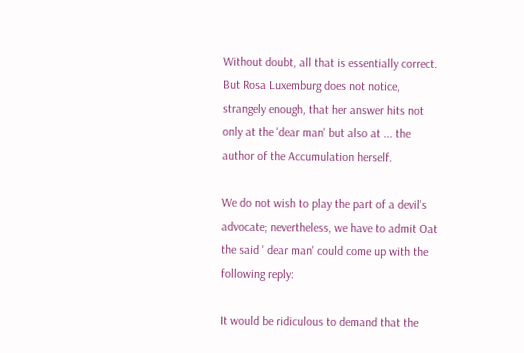Without doubt, all that is essentially correct. But Rosa Luxemburg does not notice, strangely enough, that her answer hits not only at the 'dear man' but also at ... the author of the Accumulation herself.

We do not wish to play the part of a devil's advocate; nevertheless, we have to admit Oat the said ' dear man' could come up with the following reply:

It would be ridiculous to demand that the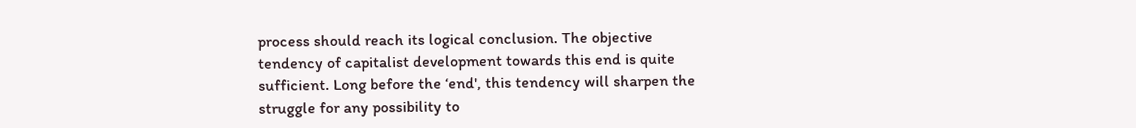process should reach its logical conclusion. The objective tendency of capitalist development towards this end is quite sufficient. Long before the ‘end', this tendency will sharpen the struggle for any possibility to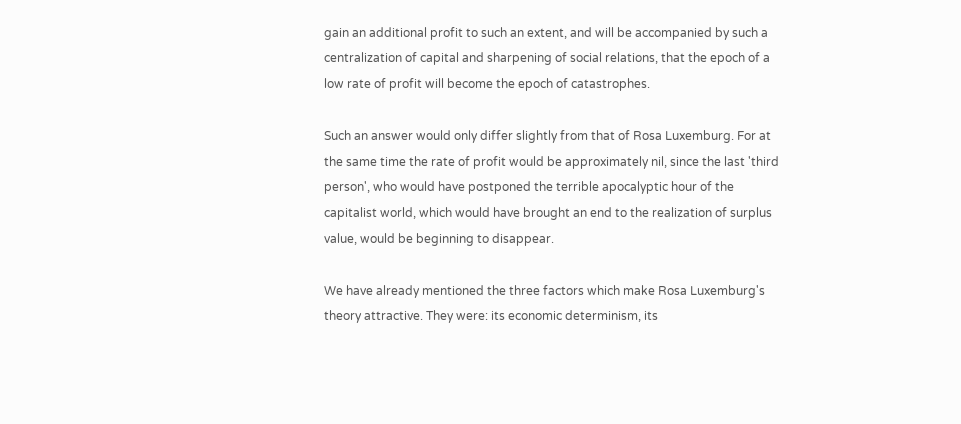gain an additional profit to such an extent, and will be accompanied by such a centralization of capital and sharpening of social relations, that the epoch of a low rate of profit will become the epoch of catastrophes.

Such an answer would only differ slightly from that of Rosa Luxemburg. For at the same time the rate of profit would be approximately nil, since the last 'third person', who would have postponed the terrible apocalyptic hour of the capitalist world, which would have brought an end to the realization of surplus value, would be beginning to disappear.

We have already mentioned the three factors which make Rosa Luxemburg's theory attractive. They were: its economic determinism, its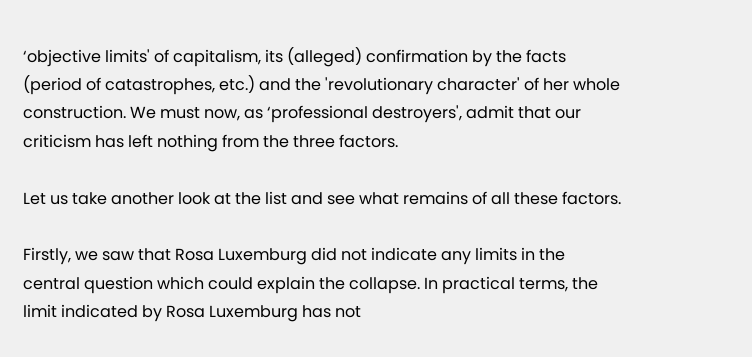‘objective limits' of capitalism, its (alleged) confirmation by the facts (period of catastrophes, etc.) and the 'revolutionary character' of her whole construction. We must now, as ‘professional destroyers', admit that our criticism has left nothing from the three factors.

Let us take another look at the list and see what remains of all these factors.

Firstly, we saw that Rosa Luxemburg did not indicate any limits in the central question which could explain the collapse. In practical terms, the limit indicated by Rosa Luxemburg has not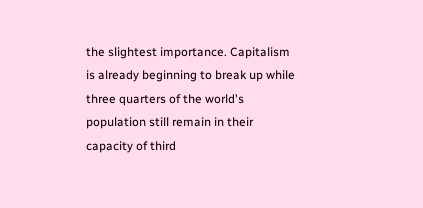the slightest importance. Capitalism is already beginning to break up while three quarters of the world's population still remain in their capacity of third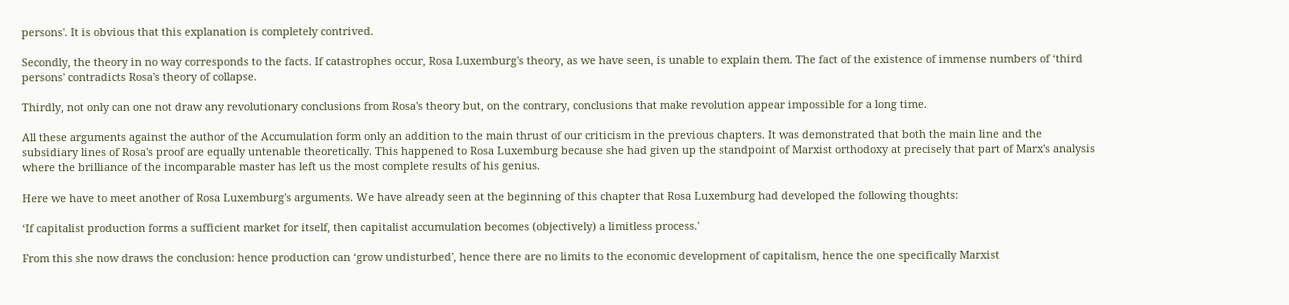persons'. It is obvious that this explanation is completely contrived.

Secondly, the theory in no way corresponds to the facts. If catastrophes occur, Rosa Luxemburg's theory, as we have seen, is unable to explain them. The fact of the existence of immense numbers of ‘third persons' contradicts Rosa's theory of collapse.

Thirdly, not only can one not draw any revolutionary conclusions from Rosa's theory but, on the contrary, conclusions that make revolution appear impossible for a long time.

All these arguments against the author of the Accumulation form only an addition to the main thrust of our criticism in the previous chapters. It was demonstrated that both the main line and the subsidiary lines of Rosa's proof are equally untenable theoretically. This happened to Rosa Luxemburg because she had given up the standpoint of Marxist orthodoxy at precisely that part of Marx's analysis where the brilliance of the incomparable master has left us the most complete results of his genius.

Here we have to meet another of Rosa Luxemburg's arguments. We have already seen at the beginning of this chapter that Rosa Luxemburg had developed the following thoughts:

‘If capitalist production forms a sufficient market for itself, then capitalist accumulation becomes (objectively) a limitless process.'

From this she now draws the conclusion: hence production can ‘grow undisturbed', hence there are no limits to the economic development of capitalism, hence the one specifically Marxist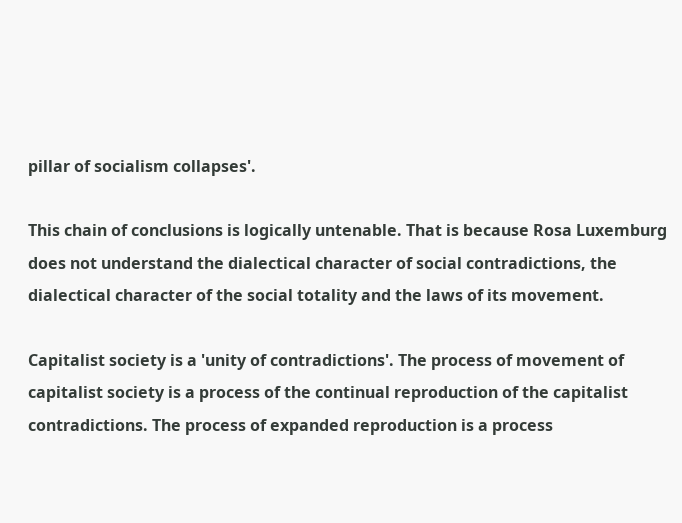pillar of socialism collapses'.

This chain of conclusions is logically untenable. That is because Rosa Luxemburg does not understand the dialectical character of social contradictions, the dialectical character of the social totality and the laws of its movement.

Capitalist society is a 'unity of contradictions'. The process of movement of capitalist society is a process of the continual reproduction of the capitalist contradictions. The process of expanded reproduction is a process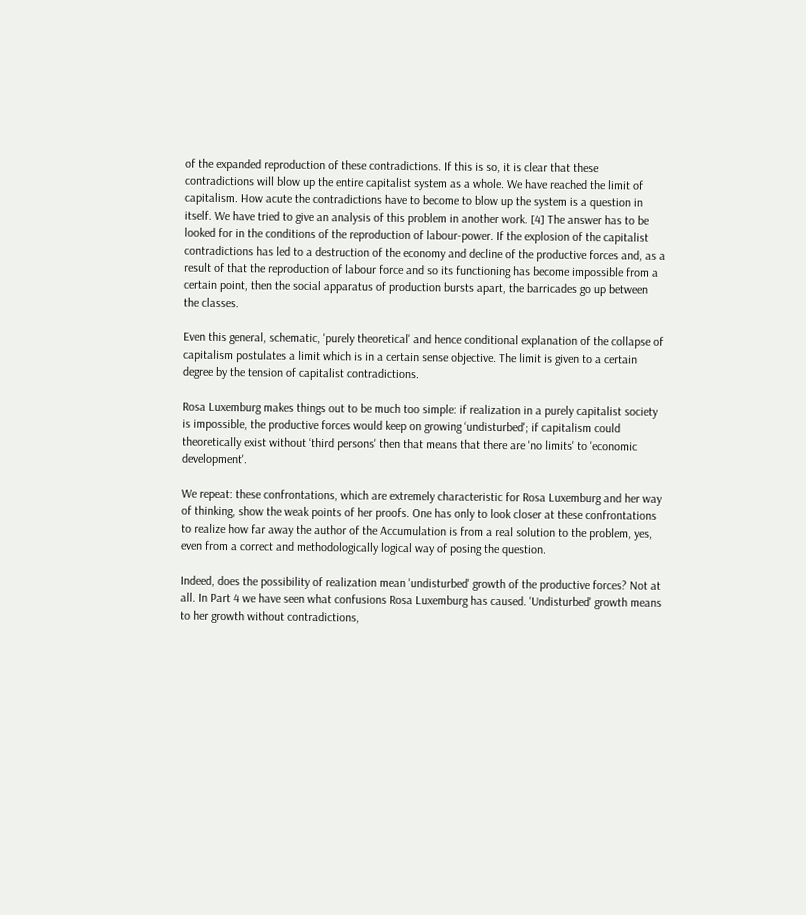of the expanded reproduction of these contradictions. If this is so, it is clear that these contradictions will blow up the entire capitalist system as a whole. We have reached the limit of capitalism. How acute the contradictions have to become to blow up the system is a question in itself. We have tried to give an analysis of this problem in another work. [4] The answer has to be looked for in the conditions of the reproduction of labour-power. If the explosion of the capitalist contradictions has led to a destruction of the economy and decline of the productive forces and, as a result of that the reproduction of labour force and so its functioning has become impossible from a certain point, then the social apparatus of production bursts apart, the barricades go up between the classes.

Even this general, schematic, 'purely theoretical' and hence conditional explanation of the collapse of capitalism postulates a limit which is in a certain sense objective. The limit is given to a certain degree by the tension of capitalist contradictions.

Rosa Luxemburg makes things out to be much too simple: if realization in a purely capitalist society is impossible, the productive forces would keep on growing ‘undisturbed'; if capitalism could theoretically exist without ‘third persons' then that means that there are 'no limits' to 'economic development'.

We repeat: these confrontations, which are extremely characteristic for Rosa Luxemburg and her way of thinking, show the weak points of her proofs. One has only to look closer at these confrontations to realize how far away the author of the Accumulation is from a real solution to the problem, yes, even from a correct and methodologically logical way of posing the question.

Indeed, does the possibility of realization mean 'undisturbed' growth of the productive forces? Not at all. In Part 4 we have seen what confusions Rosa Luxemburg has caused. 'Undisturbed' growth means to her growth without contradictions,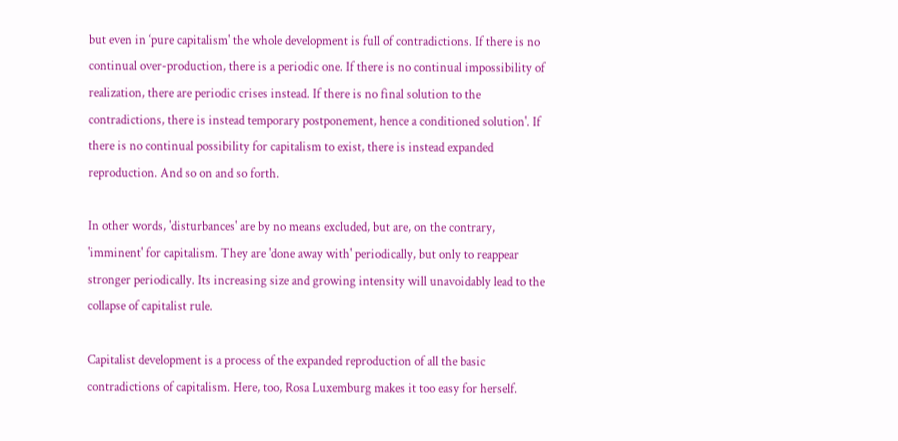but even in ‘pure capitalism' the whole development is full of contradictions. If there is no continual over-production, there is a periodic one. If there is no continual impossibility of realization, there are periodic crises instead. If there is no final solution to the contradictions, there is instead temporary postponement, hence a conditioned solution'. If there is no continual possibility for capitalism to exist, there is instead expanded reproduction. And so on and so forth.

In other words, 'disturbances' are by no means excluded, but are, on the contrary, 'imminent' for capitalism. They are 'done away with' periodically, but only to reappear stronger periodically. Its increasing size and growing intensity will unavoidably lead to the collapse of capitalist rule.

Capitalist development is a process of the expanded reproduction of all the basic contradictions of capitalism. Here, too, Rosa Luxemburg makes it too easy for herself.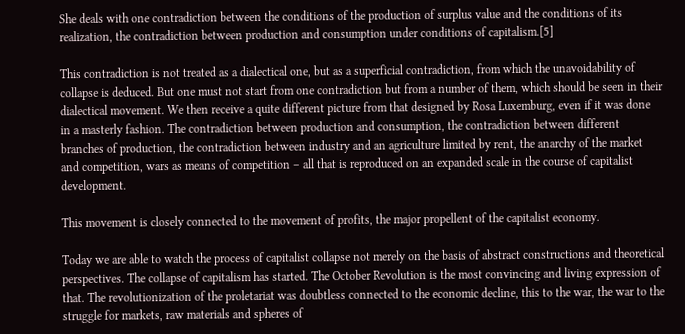She deals with one contradiction between the conditions of the production of surplus value and the conditions of its realization, the contradiction between production and consumption under conditions of capitalism.[5]

This contradiction is not treated as a dialectical one, but as a superficial contradiction, from which the unavoidability of collapse is deduced. But one must not start from one contradiction but from a number of them, which should be seen in their dialectical movement. We then receive a quite different picture from that designed by Rosa Luxemburg, even if it was done in a masterly fashion. The contradiction between production and consumption, the contradiction between different branches of production, the contradiction between industry and an agriculture limited by rent, the anarchy of the market and competition, wars as means of competition – all that is reproduced on an expanded scale in the course of capitalist development.

This movement is closely connected to the movement of profits, the major propellent of the capitalist economy.

Today we are able to watch the process of capitalist collapse not merely on the basis of abstract constructions and theoretical perspectives. The collapse of capitalism has started. The October Revolution is the most convincing and living expression of that. The revolutionization of the proletariat was doubtless connected to the economic decline, this to the war, the war to the struggle for markets, raw materials and spheres of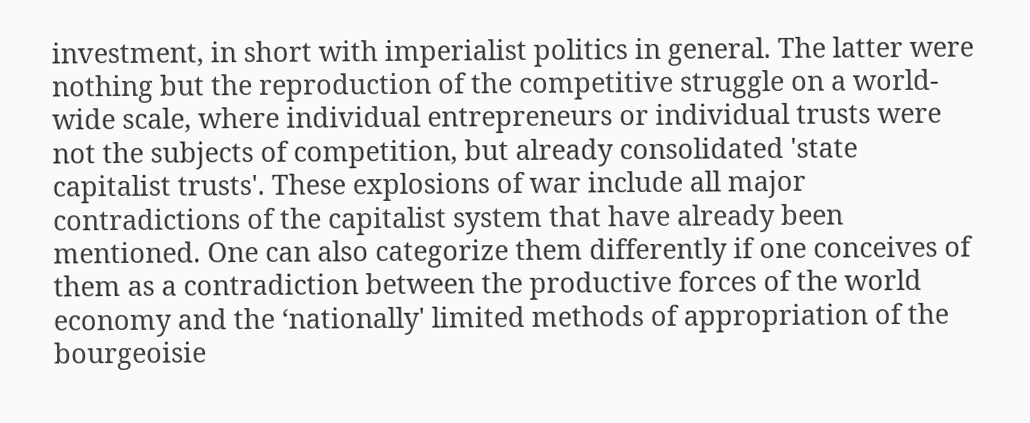investment, in short with imperialist politics in general. The latter were nothing but the reproduction of the competitive struggle on a world-wide scale, where individual entrepreneurs or individual trusts were not the subjects of competition, but already consolidated 'state capitalist trusts'. These explosions of war include all major contradictions of the capitalist system that have already been mentioned. One can also categorize them differently if one conceives of them as a contradiction between the productive forces of the world economy and the ‘nationally' limited methods of appropriation of the bourgeoisie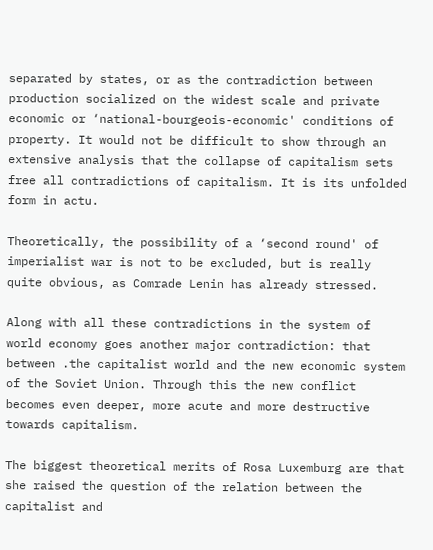separated by states, or as the contradiction between production socialized on the widest scale and private economic or ‘national-bourgeois-economic' conditions of property. It would not be difficult to show through an extensive analysis that the collapse of capitalism sets free all contradictions of capitalism. It is its unfolded form in actu.

Theoretically, the possibility of a ‘second round' of imperialist war is not to be excluded, but is really quite obvious, as Comrade Lenin has already stressed.

Along with all these contradictions in the system of world economy goes another major contradiction: that between .the capitalist world and the new economic system of the Soviet Union. Through this the new conflict becomes even deeper, more acute and more destructive towards capitalism.

The biggest theoretical merits of Rosa Luxemburg are that she raised the question of the relation between the capitalist and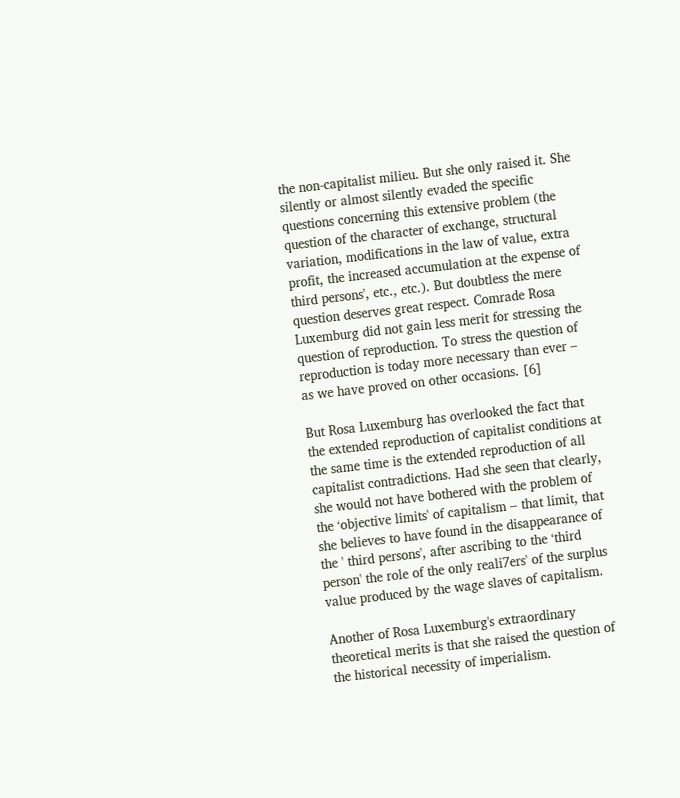the non-capitalist milieu. But she only raised it. She silently or almost silently evaded the specific questions concerning this extensive problem (the question of the character of exchange, structural variation, modifications in the law of value, extra profit, the increased accumulation at the expense of third persons', etc., etc.). But doubtless the mere question deserves great respect. Comrade Rosa Luxemburg did not gain less merit for stressing the question of reproduction. To stress the question of reproduction is today more necessary than ever – as we have proved on other occasions. [6]

But Rosa Luxemburg has overlooked the fact that the extended reproduction of capitalist conditions at the same time is the extended reproduction of all capitalist contradictions. Had she seen that clearly, she would not have bothered with the problem of the ‘objective limits' of capitalism – that limit, that she believes to have found in the disappearance of the ' third persons', after ascribing to the ‘third person' the role of the only reali7ers' of the surplus value produced by the wage slaves of capitalism.

Another of Rosa Luxemburg's extraordinary theoretical merits is that she raised the question of the historical necessity of imperialism.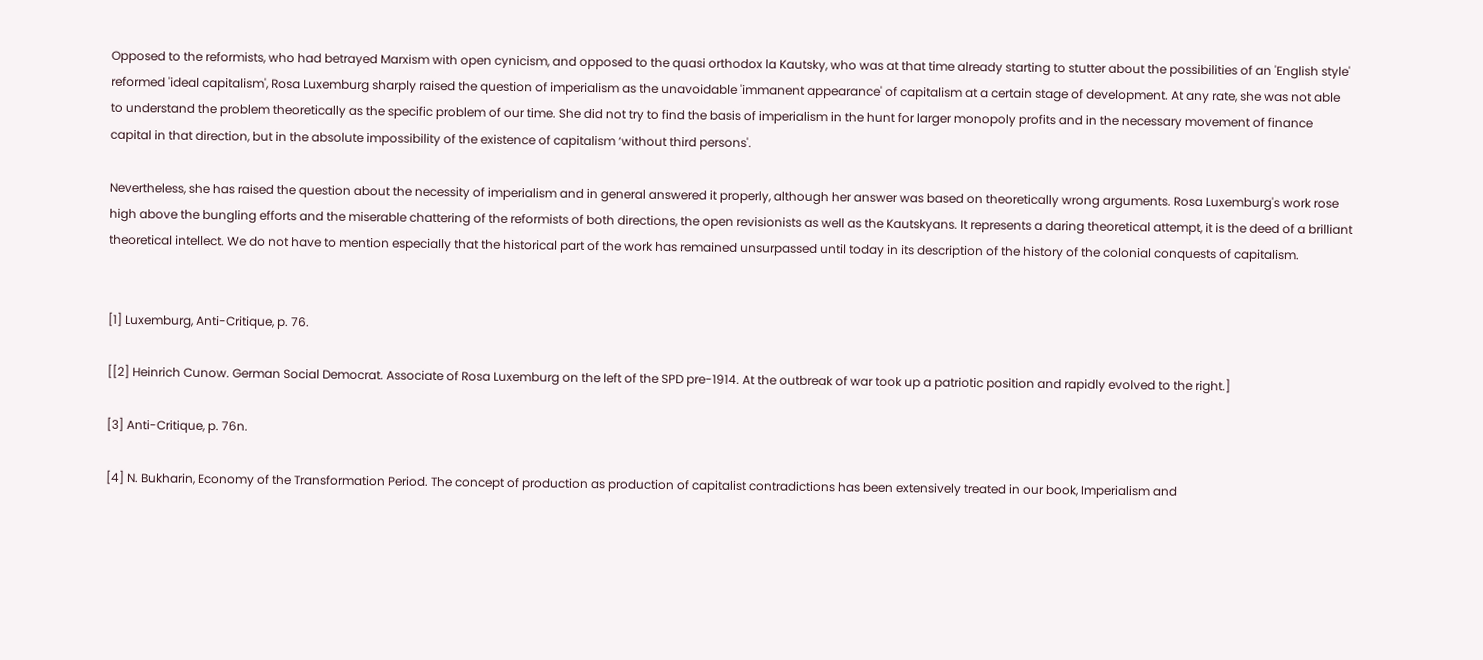Opposed to the reformists, who had betrayed Marxism with open cynicism, and opposed to the quasi orthodox la Kautsky, who was at that time already starting to stutter about the possibilities of an 'English style' reformed 'ideal capitalism', Rosa Luxemburg sharply raised the question of imperialism as the unavoidable 'immanent appearance' of capitalism at a certain stage of development. At any rate, she was not able to understand the problem theoretically as the specific problem of our time. She did not try to find the basis of imperialism in the hunt for larger monopoly profits and in the necessary movement of finance capital in that direction, but in the absolute impossibility of the existence of capitalism ‘without third persons'.

Nevertheless, she has raised the question about the necessity of imperialism and in general answered it properly, although her answer was based on theoretically wrong arguments. Rosa Luxemburg's work rose high above the bungling efforts and the miserable chattering of the reformists of both directions, the open revisionists as well as the Kautskyans. It represents a daring theoretical attempt, it is the deed of a brilliant theoretical intellect. We do not have to mention especially that the historical part of the work has remained unsurpassed until today in its description of the history of the colonial conquests of capitalism.


[1] Luxemburg, Anti-Critique, p. 76.

[[2] Heinrich Cunow. German Social Democrat. Associate of Rosa Luxemburg on the left of the SPD pre-1914. At the outbreak of war took up a patriotic position and rapidly evolved to the right.]

[3] Anti-Critique, p. 76n.

[4] N. Bukharin, Economy of the Transformation Period. The concept of production as production of capitalist contradictions has been extensively treated in our book, Imperialism and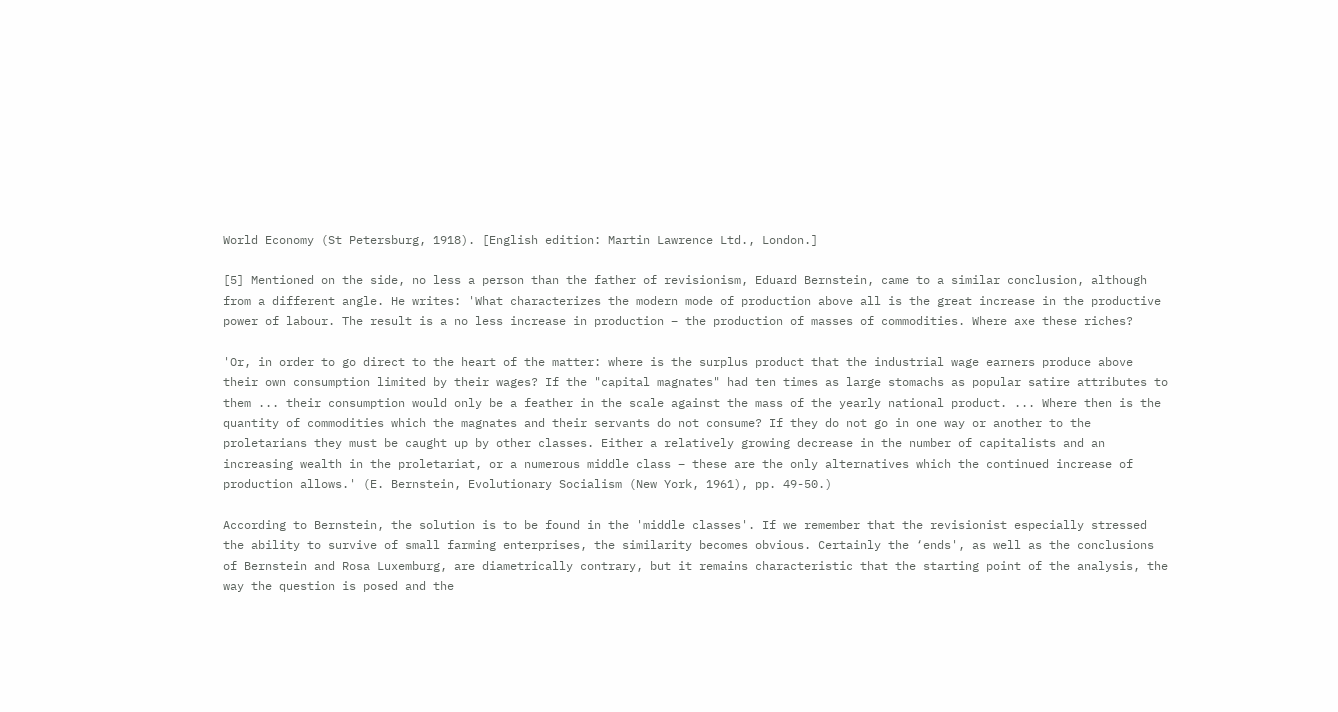World Economy (St Petersburg, 1918). [English edition: Martin Lawrence Ltd., London.]

[5] Mentioned on the side, no less a person than the father of revisionism, Eduard Bernstein, came to a similar conclusion, although from a different angle. He writes: 'What characterizes the modern mode of production above all is the great increase in the productive power of labour. The result is a no less increase in production – the production of masses of commodities. Where axe these riches?

'Or, in order to go direct to the heart of the matter: where is the surplus product that the industrial wage earners produce above their own consumption limited by their wages? If the "capital magnates" had ten times as large stomachs as popular satire attributes to them ... their consumption would only be a feather in the scale against the mass of the yearly national product. ... Where then is the quantity of commodities which the magnates and their servants do not consume? If they do not go in one way or another to the proletarians they must be caught up by other classes. Either a relatively growing decrease in the number of capitalists and an increasing wealth in the proletariat, or a numerous middle class – these are the only alternatives which the continued increase of production allows.' (E. Bernstein, Evolutionary Socialism (New York, 1961), pp. 49-50.)

According to Bernstein, the solution is to be found in the 'middle classes'. If we remember that the revisionist especially stressed the ability to survive of small farming enterprises, the similarity becomes obvious. Certainly the ‘ends', as well as the conclusions of Bernstein and Rosa Luxemburg, are diametrically contrary, but it remains characteristic that the starting point of the analysis, the way the question is posed and the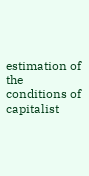estimation of the conditions of capitalist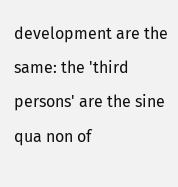development are the same: the 'third persons' are the sine qua non of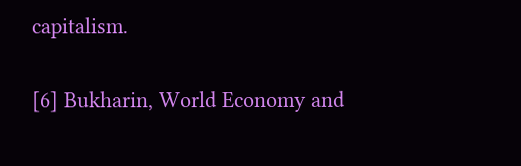capitalism.

[6] Bukharin, World Economy and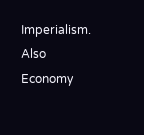Imperialism. Also Economy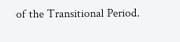of the Transitional Period.